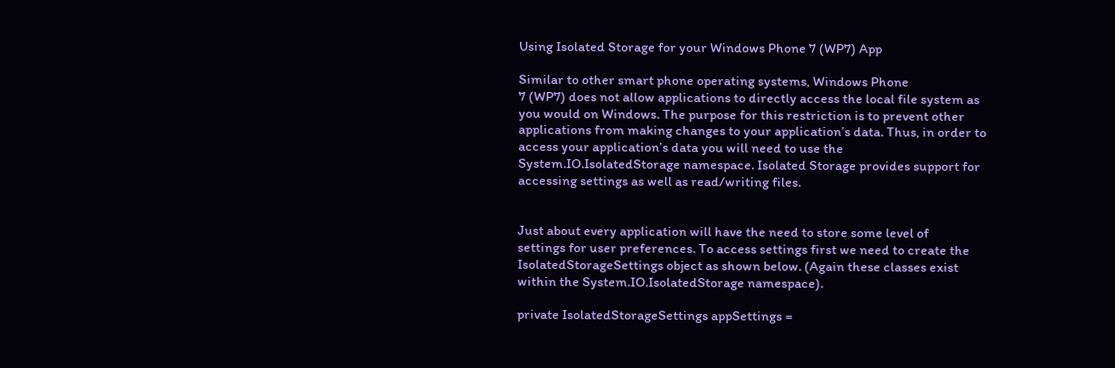Using Isolated Storage for your Windows Phone 7 (WP7) App

Similar to other smart phone operating systems, Windows Phone
7 (WP7) does not allow applications to directly access the local file system as
you would on Windows. The purpose for this restriction is to prevent other
applications from making changes to your application’s data. Thus, in order to
access your application’s data you will need to use the
System.IO.IsolatedStorage namespace. Isolated Storage provides support for
accessing settings as well as read/writing files.


Just about every application will have the need to store some level of
settings for user preferences. To access settings first we need to create the
IsolatedStorageSettings object as shown below. (Again these classes exist
within the System.IO.IsolatedStorage namespace).

private IsolatedStorageSettings appSettings =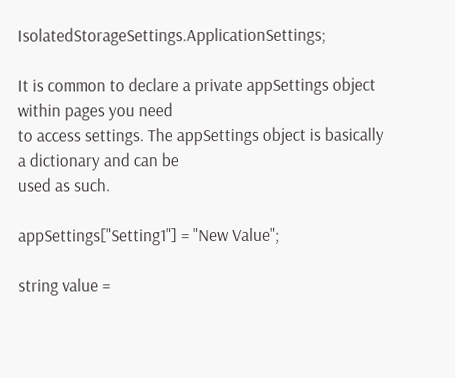IsolatedStorageSettings.ApplicationSettings;

It is common to declare a private appSettings object within pages you need
to access settings. The appSettings object is basically a dictionary and can be
used as such.

appSettings["Setting1"] = "New Value";

string value =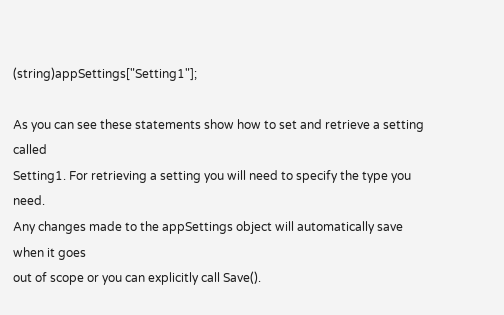(string)appSettings["Setting1"];

As you can see these statements show how to set and retrieve a setting called
Setting1. For retrieving a setting you will need to specify the type you need.
Any changes made to the appSettings object will automatically save when it goes
out of scope or you can explicitly call Save().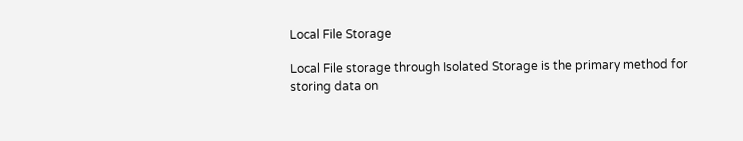Local File Storage

Local File storage through Isolated Storage is the primary method for
storing data on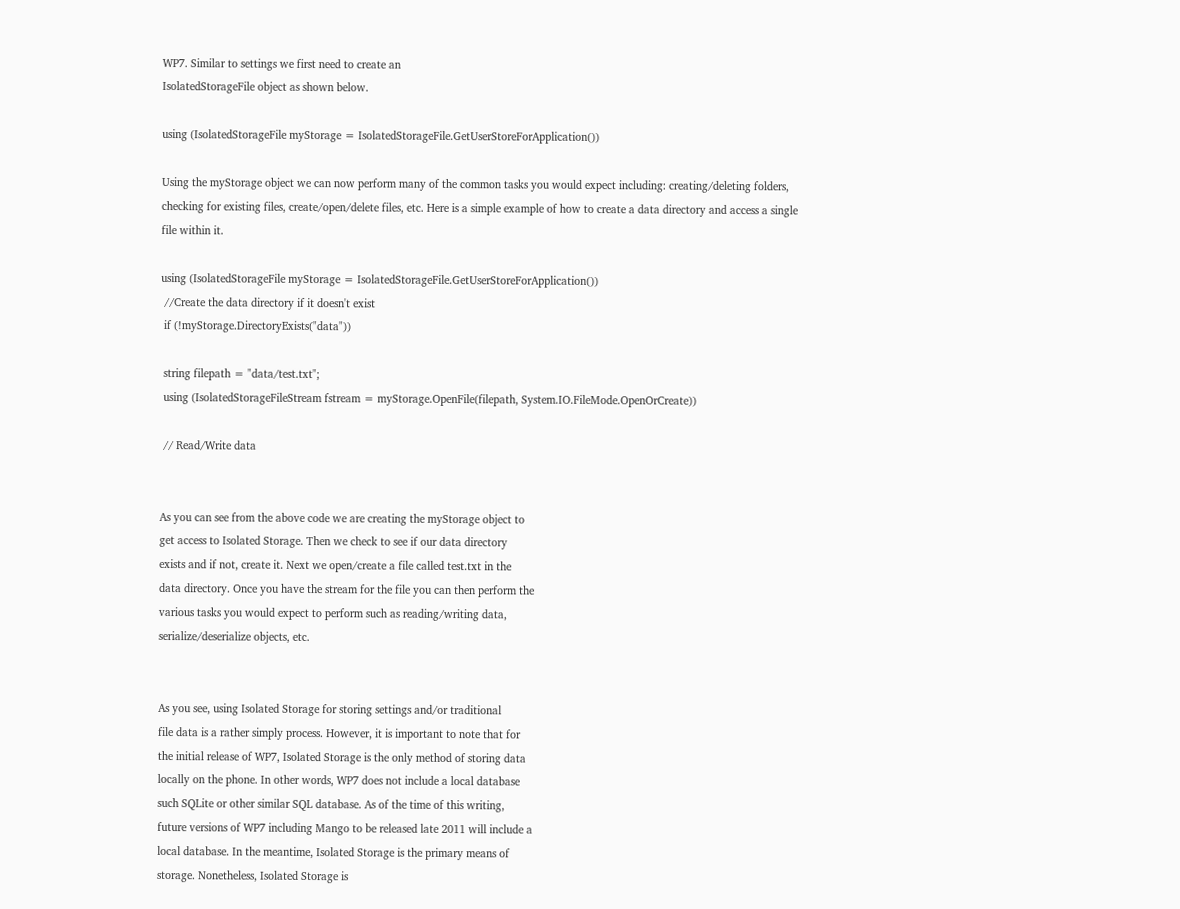WP7. Similar to settings we first need to create an
IsolatedStorageFile object as shown below.

using (IsolatedStorageFile myStorage = IsolatedStorageFile.GetUserStoreForApplication())

Using the myStorage object we can now perform many of the common tasks you would expect including: creating/deleting folders, checking for existing files, create/open/delete files, etc. Here is a simple example of how to create a data directory and access a single file within it.

using (IsolatedStorageFile myStorage = IsolatedStorageFile.GetUserStoreForApplication())
 //Create the data directory if it doesn't exist
 if (!myStorage.DirectoryExists("data"))

 string filepath = "data/test.txt";
 using (IsolatedStorageFileStream fstream = myStorage.OpenFile(filepath, System.IO.FileMode.OpenOrCreate))

 // Read/Write data


As you can see from the above code we are creating the myStorage object to
get access to Isolated Storage. Then we check to see if our data directory
exists and if not, create it. Next we open/create a file called test.txt in the
data directory. Once you have the stream for the file you can then perform the
various tasks you would expect to perform such as reading/writing data,
serialize/deserialize objects, etc.


As you see, using Isolated Storage for storing settings and/or traditional
file data is a rather simply process. However, it is important to note that for
the initial release of WP7, Isolated Storage is the only method of storing data
locally on the phone. In other words, WP7 does not include a local database
such SQLite or other similar SQL database. As of the time of this writing,
future versions of WP7 including Mango to be released late 2011 will include a
local database. In the meantime, Isolated Storage is the primary means of
storage. Nonetheless, Isolated Storage is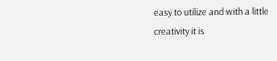easy to utilize and with a little
creativity it is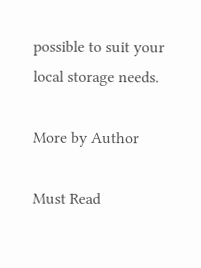possible to suit your local storage needs.

More by Author

Must Read